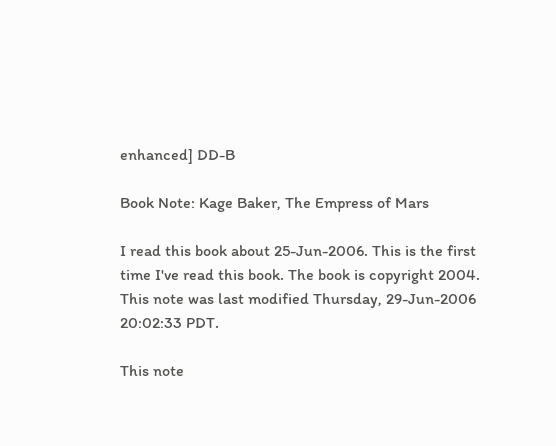enhanced] DD-B

Book Note: Kage Baker, The Empress of Mars

I read this book about 25-Jun-2006. This is the first time I've read this book. The book is copyright 2004. This note was last modified Thursday, 29-Jun-2006 20:02:33 PDT.

This note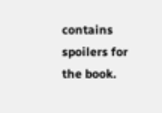contains spoilers for the book.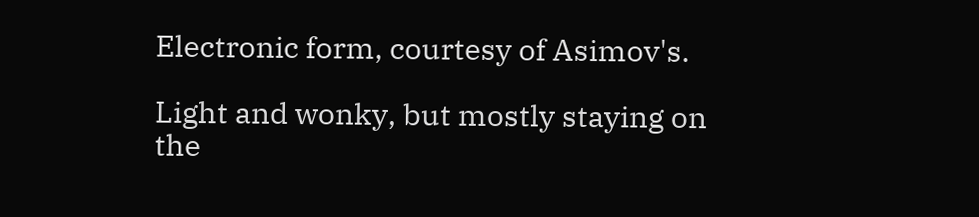Electronic form, courtesy of Asimov's.

Light and wonky, but mostly staying on the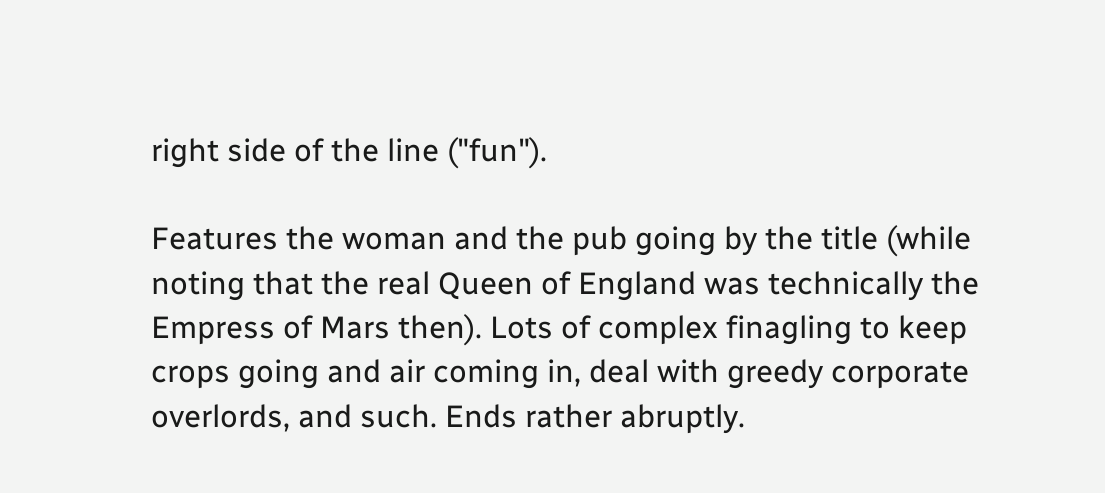right side of the line ("fun").

Features the woman and the pub going by the title (while noting that the real Queen of England was technically the Empress of Mars then). Lots of complex finagling to keep crops going and air coming in, deal with greedy corporate overlords, and such. Ends rather abruptly.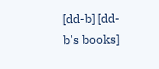[dd-b] [dd-b's books]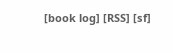[book log] [RSS] [sf]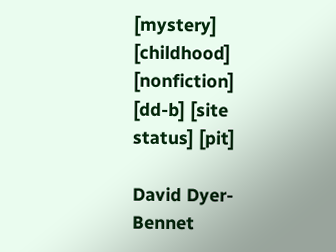[mystery] [childhood] [nonfiction]
[dd-b] [site status] [pit]

David Dyer-Bennet